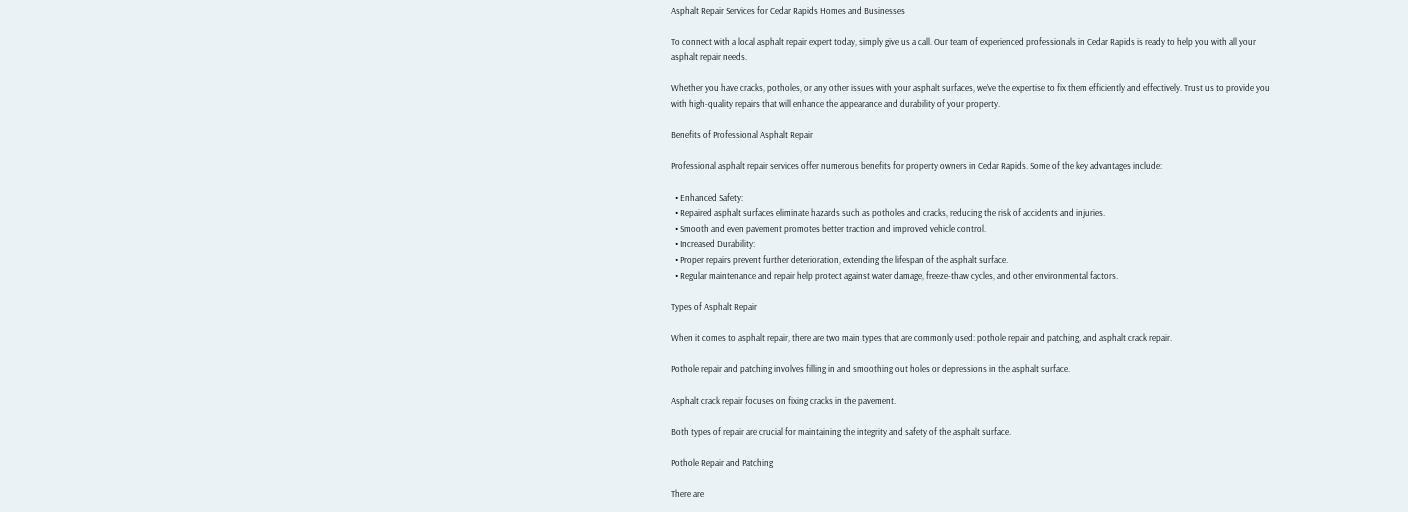Asphalt Repair Services for Cedar Rapids Homes and Businesses

To connect with a local asphalt repair expert today, simply give us a call. Our team of experienced professionals in Cedar Rapids is ready to help you with all your asphalt repair needs.

Whether you have cracks, potholes, or any other issues with your asphalt surfaces, we’ve the expertise to fix them efficiently and effectively. Trust us to provide you with high-quality repairs that will enhance the appearance and durability of your property.

Benefits of Professional Asphalt Repair

Professional asphalt repair services offer numerous benefits for property owners in Cedar Rapids. Some of the key advantages include:

  • Enhanced Safety:
  • Repaired asphalt surfaces eliminate hazards such as potholes and cracks, reducing the risk of accidents and injuries.
  • Smooth and even pavement promotes better traction and improved vehicle control.
  • Increased Durability:
  • Proper repairs prevent further deterioration, extending the lifespan of the asphalt surface.
  • Regular maintenance and repair help protect against water damage, freeze-thaw cycles, and other environmental factors.

Types of Asphalt Repair

When it comes to asphalt repair, there are two main types that are commonly used: pothole repair and patching, and asphalt crack repair.

Pothole repair and patching involves filling in and smoothing out holes or depressions in the asphalt surface.

Asphalt crack repair focuses on fixing cracks in the pavement.

Both types of repair are crucial for maintaining the integrity and safety of the asphalt surface.

Pothole Repair and Patching

There are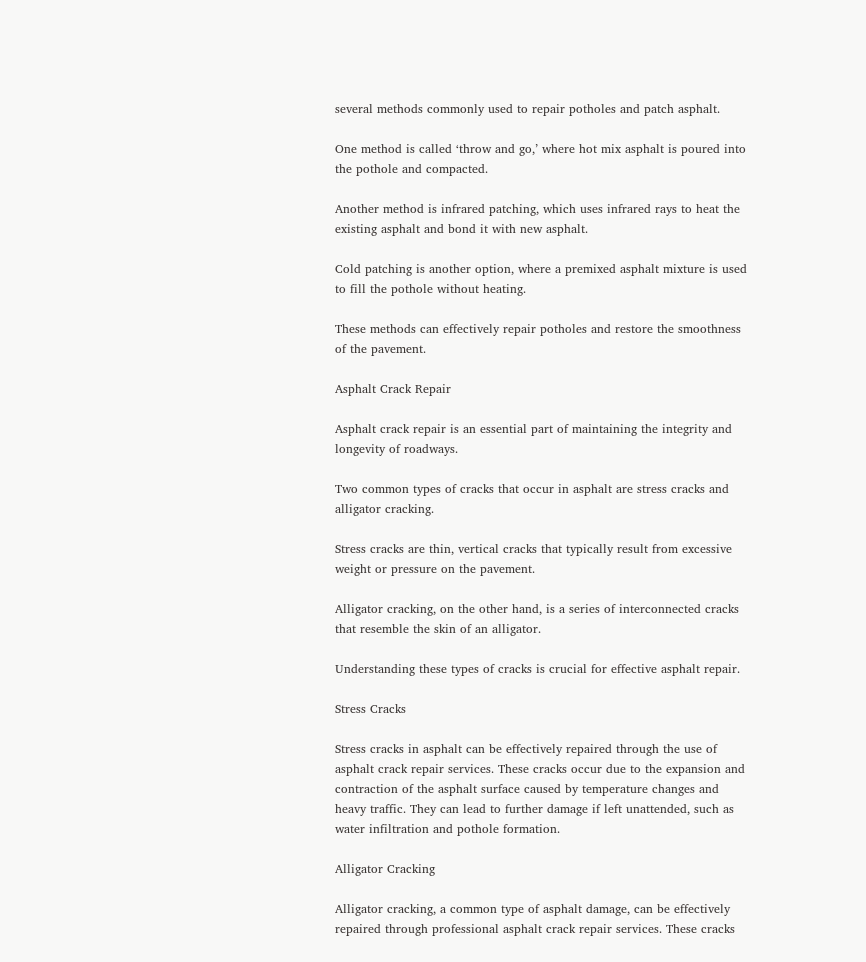several methods commonly used to repair potholes and patch asphalt.

One method is called ‘throw and go,’ where hot mix asphalt is poured into the pothole and compacted.

Another method is infrared patching, which uses infrared rays to heat the existing asphalt and bond it with new asphalt.

Cold patching is another option, where a premixed asphalt mixture is used to fill the pothole without heating.

These methods can effectively repair potholes and restore the smoothness of the pavement.

Asphalt Crack Repair

Asphalt crack repair is an essential part of maintaining the integrity and longevity of roadways.

Two common types of cracks that occur in asphalt are stress cracks and alligator cracking.

Stress cracks are thin, vertical cracks that typically result from excessive weight or pressure on the pavement.

Alligator cracking, on the other hand, is a series of interconnected cracks that resemble the skin of an alligator.

Understanding these types of cracks is crucial for effective asphalt repair.

Stress Cracks

Stress cracks in asphalt can be effectively repaired through the use of asphalt crack repair services. These cracks occur due to the expansion and contraction of the asphalt surface caused by temperature changes and heavy traffic. They can lead to further damage if left unattended, such as water infiltration and pothole formation.

Alligator Cracking

Alligator cracking, a common type of asphalt damage, can be effectively repaired through professional asphalt crack repair services. These cracks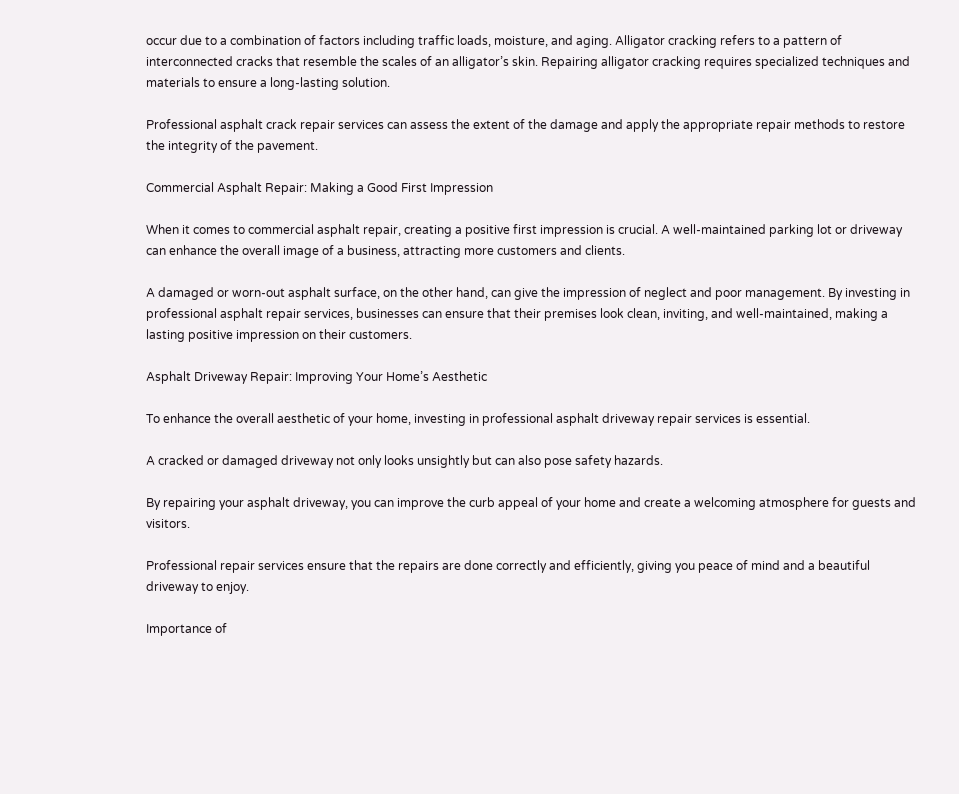occur due to a combination of factors including traffic loads, moisture, and aging. Alligator cracking refers to a pattern of interconnected cracks that resemble the scales of an alligator’s skin. Repairing alligator cracking requires specialized techniques and materials to ensure a long-lasting solution.

Professional asphalt crack repair services can assess the extent of the damage and apply the appropriate repair methods to restore the integrity of the pavement.

Commercial Asphalt Repair: Making a Good First Impression

When it comes to commercial asphalt repair, creating a positive first impression is crucial. A well-maintained parking lot or driveway can enhance the overall image of a business, attracting more customers and clients.

A damaged or worn-out asphalt surface, on the other hand, can give the impression of neglect and poor management. By investing in professional asphalt repair services, businesses can ensure that their premises look clean, inviting, and well-maintained, making a lasting positive impression on their customers.

Asphalt Driveway Repair: Improving Your Home’s Aesthetic

To enhance the overall aesthetic of your home, investing in professional asphalt driveway repair services is essential.

A cracked or damaged driveway not only looks unsightly but can also pose safety hazards.

By repairing your asphalt driveway, you can improve the curb appeal of your home and create a welcoming atmosphere for guests and visitors.

Professional repair services ensure that the repairs are done correctly and efficiently, giving you peace of mind and a beautiful driveway to enjoy.

Importance of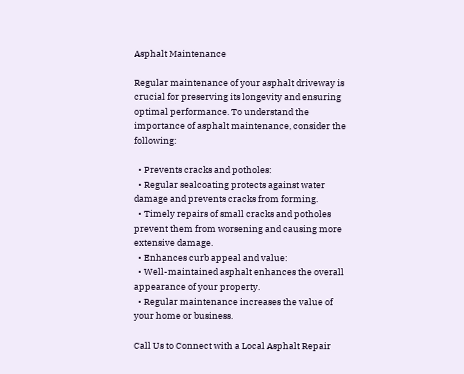Asphalt Maintenance

Regular maintenance of your asphalt driveway is crucial for preserving its longevity and ensuring optimal performance. To understand the importance of asphalt maintenance, consider the following:

  • Prevents cracks and potholes:
  • Regular sealcoating protects against water damage and prevents cracks from forming.
  • Timely repairs of small cracks and potholes prevent them from worsening and causing more extensive damage.
  • Enhances curb appeal and value:
  • Well-maintained asphalt enhances the overall appearance of your property.
  • Regular maintenance increases the value of your home or business.

Call Us to Connect with a Local Asphalt Repair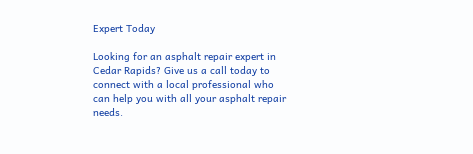Expert Today

Looking for an asphalt repair expert in Cedar Rapids? Give us a call today to connect with a local professional who can help you with all your asphalt repair needs.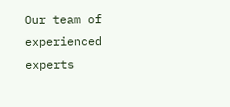Our team of experienced experts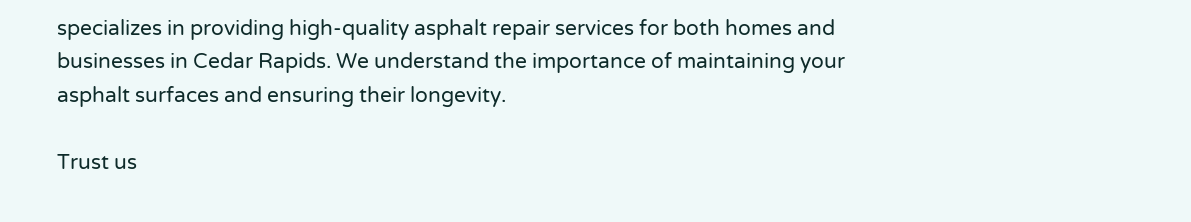specializes in providing high-quality asphalt repair services for both homes and businesses in Cedar Rapids. We understand the importance of maintaining your asphalt surfaces and ensuring their longevity.

Trust us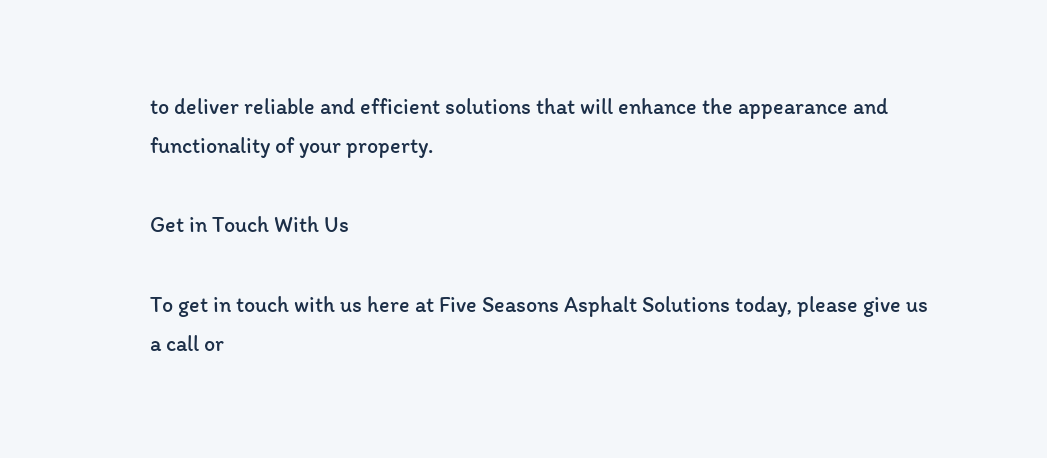to deliver reliable and efficient solutions that will enhance the appearance and functionality of your property.

Get in Touch With Us

To get in touch with us here at Five Seasons Asphalt Solutions today, please give us a call or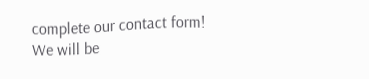complete our contact form! We will be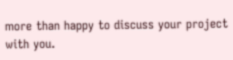more than happy to discuss your project with you.